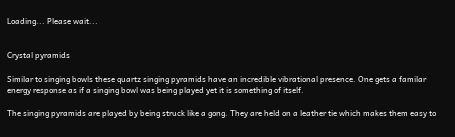Loading... Please wait...


Crystal pyramids

Similar to singing bowls these quartz singing pyramids have an incredible vibrational presence. One gets a familar energy response as if a singing bowl was being played yet it is something of itself.

The singing pyramids are played by being struck like a gong. They are held on a leather tie which makes them easy to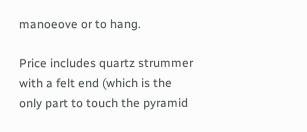manoeove or to hang.

Price includes quartz strummer with a felt end (which is the only part to touch the pyramid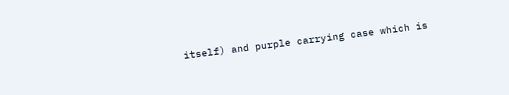itself) and purple carrying case which is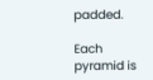padded.

Each pyramid is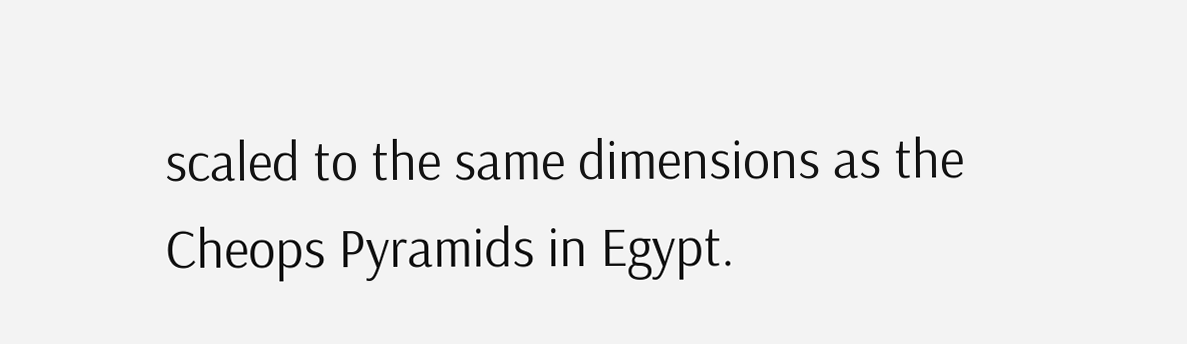scaled to the same dimensions as the Cheops Pyramids in Egypt.